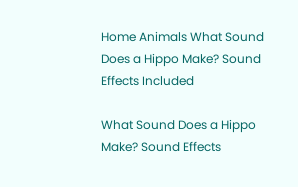Home Animals What Sound Does a Hippo Make? Sound Effects Included

What Sound Does a Hippo Make? Sound Effects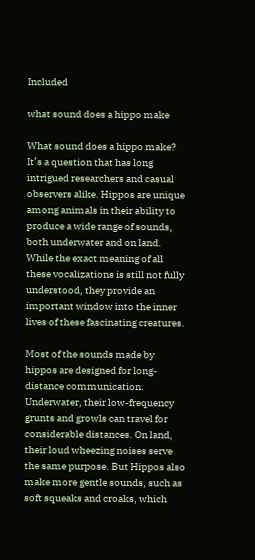Included

what sound does a hippo make

What sound does a hippo make? It’s a question that has long intrigued researchers and casual observers alike. Hippos are unique among animals in their ability to produce a wide range of sounds, both underwater and on land. While the exact meaning of all these vocalizations is still not fully understood, they provide an important window into the inner lives of these fascinating creatures.

Most of the sounds made by hippos are designed for long-distance communication. Underwater, their low-frequency grunts and growls can travel for considerable distances. On land, their loud wheezing noises serve the same purpose. But Hippos also make more gentle sounds, such as soft squeaks and croaks, which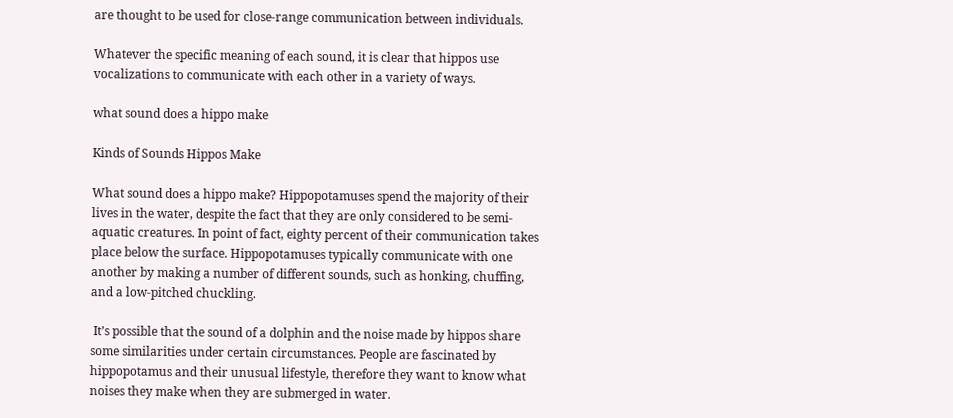are thought to be used for close-range communication between individuals.

Whatever the specific meaning of each sound, it is clear that hippos use vocalizations to communicate with each other in a variety of ways.

what sound does a hippo make

Kinds of Sounds Hippos Make

What sound does a hippo make? Hippopotamuses spend the majority of their lives in the water, despite the fact that they are only considered to be semi-aquatic creatures. In point of fact, eighty percent of their communication takes place below the surface. Hippopotamuses typically communicate with one another by making a number of different sounds, such as honking, chuffing, and a low-pitched chuckling.

 It’s possible that the sound of a dolphin and the noise made by hippos share some similarities under certain circumstances. People are fascinated by hippopotamus and their unusual lifestyle, therefore they want to know what noises they make when they are submerged in water.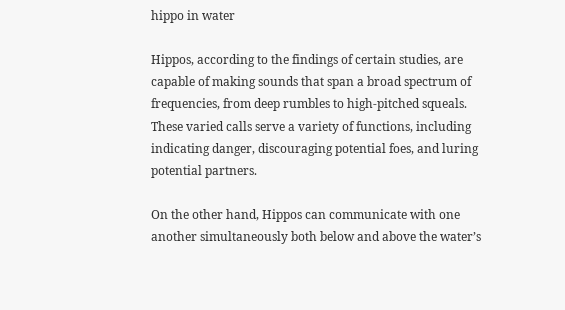hippo in water

Hippos, according to the findings of certain studies, are capable of making sounds that span a broad spectrum of frequencies, from deep rumbles to high-pitched squeals. These varied calls serve a variety of functions, including indicating danger, discouraging potential foes, and luring potential partners.

On the other hand, Hippos can communicate with one another simultaneously both below and above the water’s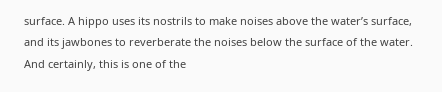surface. A hippo uses its nostrils to make noises above the water’s surface, and its jawbones to reverberate the noises below the surface of the water. And certainly, this is one of the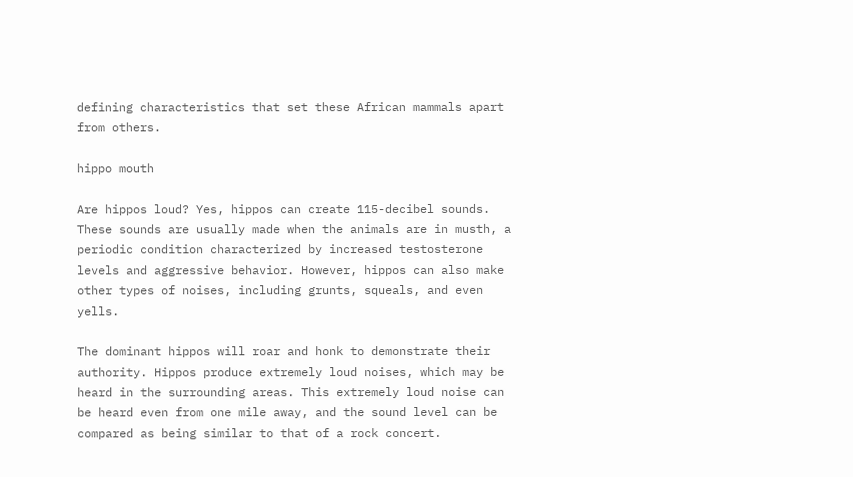defining characteristics that set these African mammals apart from others.

hippo mouth

Are hippos loud? Yes, hippos can create 115-decibel sounds. These sounds are usually made when the animals are in musth, a periodic condition characterized by increased testosterone levels and aggressive behavior. However, hippos can also make other types of noises, including grunts, squeals, and even yells.

The dominant hippos will roar and honk to demonstrate their authority. Hippos produce extremely loud noises, which may be heard in the surrounding areas. This extremely loud noise can be heard even from one mile away, and the sound level can be compared as being similar to that of a rock concert.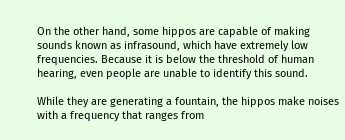On the other hand, some hippos are capable of making sounds known as infrasound, which have extremely low frequencies. Because it is below the threshold of human hearing, even people are unable to identify this sound.

While they are generating a fountain, the hippos make noises with a frequency that ranges from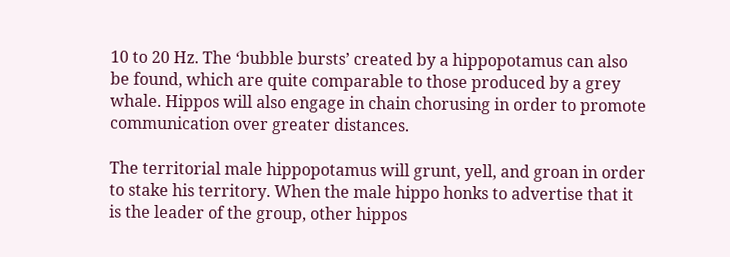10 to 20 Hz. The ‘bubble bursts’ created by a hippopotamus can also be found, which are quite comparable to those produced by a grey whale. Hippos will also engage in chain chorusing in order to promote communication over greater distances.

The territorial male hippopotamus will grunt, yell, and groan in order to stake his territory. When the male hippo honks to advertise that it is the leader of the group, other hippos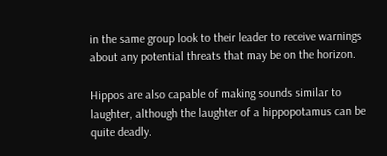in the same group look to their leader to receive warnings about any potential threats that may be on the horizon.

Hippos are also capable of making sounds similar to laughter, although the laughter of a hippopotamus can be quite deadly.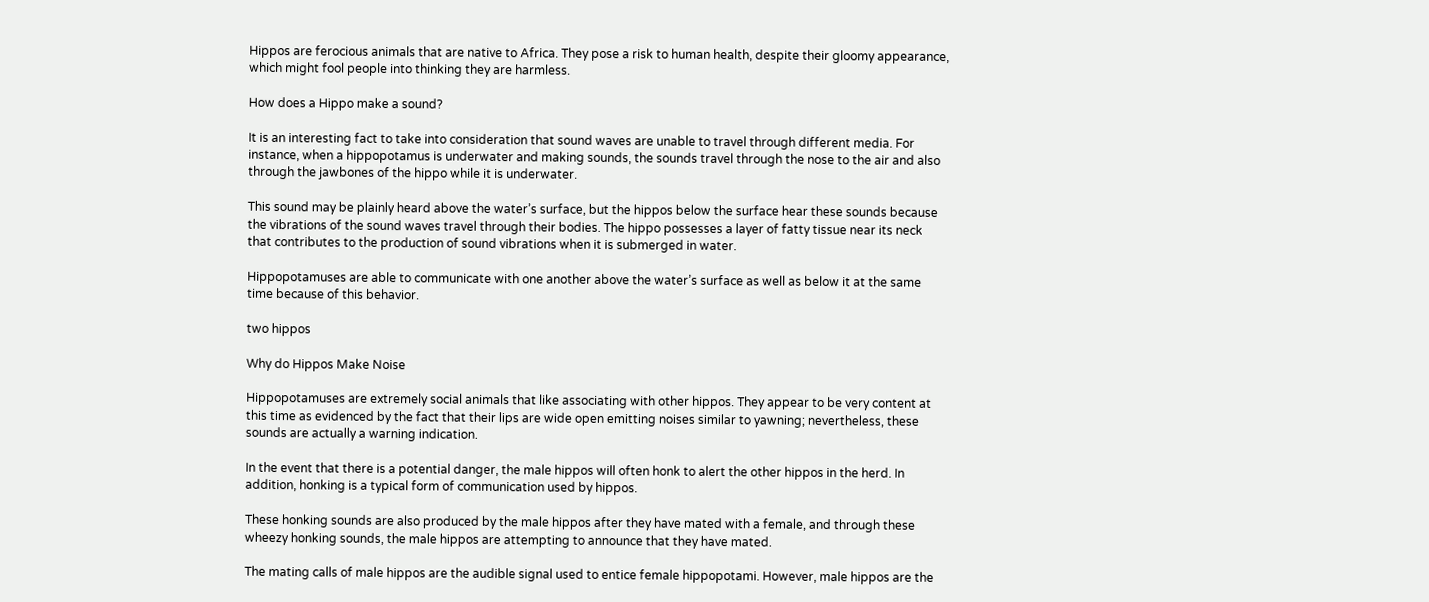Hippos are ferocious animals that are native to Africa. They pose a risk to human health, despite their gloomy appearance, which might fool people into thinking they are harmless.

How does a Hippo make a sound?

It is an interesting fact to take into consideration that sound waves are unable to travel through different media. For instance, when a hippopotamus is underwater and making sounds, the sounds travel through the nose to the air and also through the jawbones of the hippo while it is underwater.

This sound may be plainly heard above the water’s surface, but the hippos below the surface hear these sounds because the vibrations of the sound waves travel through their bodies. The hippo possesses a layer of fatty tissue near its neck that contributes to the production of sound vibrations when it is submerged in water.

Hippopotamuses are able to communicate with one another above the water’s surface as well as below it at the same time because of this behavior.

two hippos

Why do Hippos Make Noise

Hippopotamuses are extremely social animals that like associating with other hippos. They appear to be very content at this time as evidenced by the fact that their lips are wide open emitting noises similar to yawning; nevertheless, these sounds are actually a warning indication.

In the event that there is a potential danger, the male hippos will often honk to alert the other hippos in the herd. In addition, honking is a typical form of communication used by hippos.

These honking sounds are also produced by the male hippos after they have mated with a female, and through these wheezy honking sounds, the male hippos are attempting to announce that they have mated.

The mating calls of male hippos are the audible signal used to entice female hippopotami. However, male hippos are the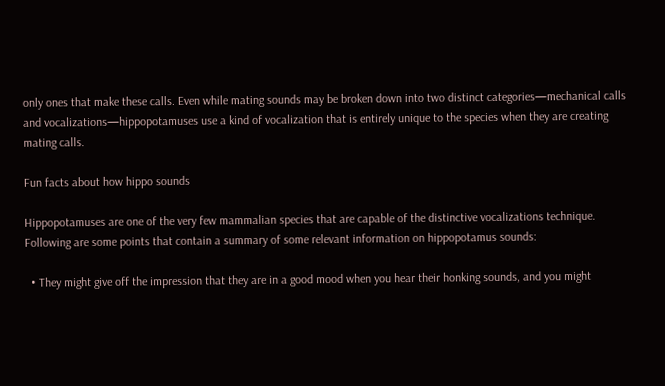only ones that make these calls. Even while mating sounds may be broken down into two distinct categories—mechanical calls and vocalizations—hippopotamuses use a kind of vocalization that is entirely unique to the species when they are creating mating calls.

Fun facts about how hippo sounds

Hippopotamuses are one of the very few mammalian species that are capable of the distinctive vocalizations technique. Following are some points that contain a summary of some relevant information on hippopotamus sounds:

  • They might give off the impression that they are in a good mood when you hear their honking sounds, and you might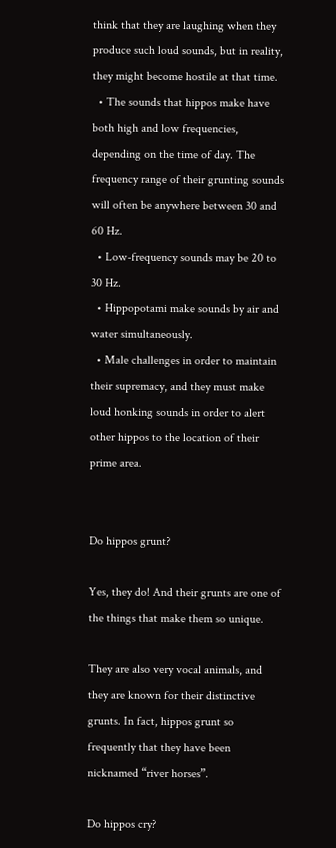think that they are laughing when they produce such loud sounds, but in reality, they might become hostile at that time.
  • The sounds that hippos make have both high and low frequencies, depending on the time of day. The frequency range of their grunting sounds will often be anywhere between 30 and 60 Hz.
  • Low-frequency sounds may be 20 to 30 Hz.
  • Hippopotami make sounds by air and water simultaneously.
  • Male challenges in order to maintain their supremacy, and they must make loud honking sounds in order to alert other hippos to the location of their prime area.


Do hippos grunt?

Yes, they do! And their grunts are one of the things that make them so unique.

They are also very vocal animals, and they are known for their distinctive grunts. In fact, hippos grunt so frequently that they have been nicknamed “river horses”.

Do hippos cry?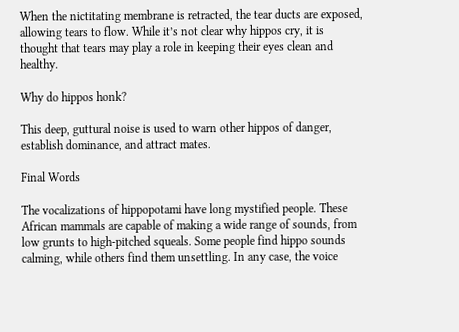When the nictitating membrane is retracted, the tear ducts are exposed, allowing tears to flow. While it’s not clear why hippos cry, it is thought that tears may play a role in keeping their eyes clean and healthy.

Why do hippos honk?

This deep, guttural noise is used to warn other hippos of danger, establish dominance, and attract mates.

Final Words

The vocalizations of hippopotami have long mystified people. These African mammals are capable of making a wide range of sounds, from low grunts to high-pitched squeals. Some people find hippo sounds calming, while others find them unsettling. In any case, the voice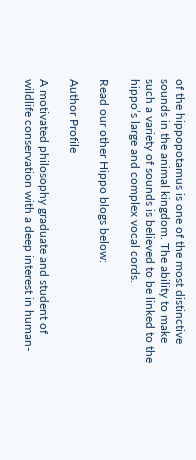of the hippopotamus is one of the most distinctive sounds in the animal kingdom. The ability to make such a variety of sounds is believed to be linked to the hippo’s large and complex vocal cords.

Read our other Hippo blogs below:

Author Profile

A motivated philosophy graduate and student of wildlife conservation with a deep interest in human-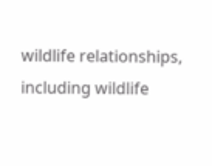wildlife relationships, including wildlife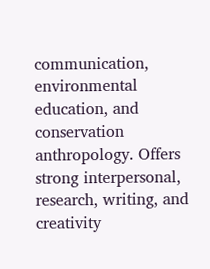communication, environmental education, and conservation anthropology. Offers strong interpersonal, research, writing, and creativity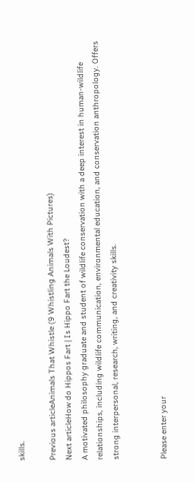skills.

Previous articleAnimals That Whistle (9 Whistling Animals With Pictures)
Next articleHow do Hippos Fart | Is Hippo Fart the Loudest?
A motivated philosophy graduate and student of wildlife conservation with a deep interest in human-wildlife relationships, including wildlife communication, environmental education, and conservation anthropology. Offers strong interpersonal, research, writing, and creativity skills.


Please enter your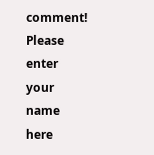comment!
Please enter your name here